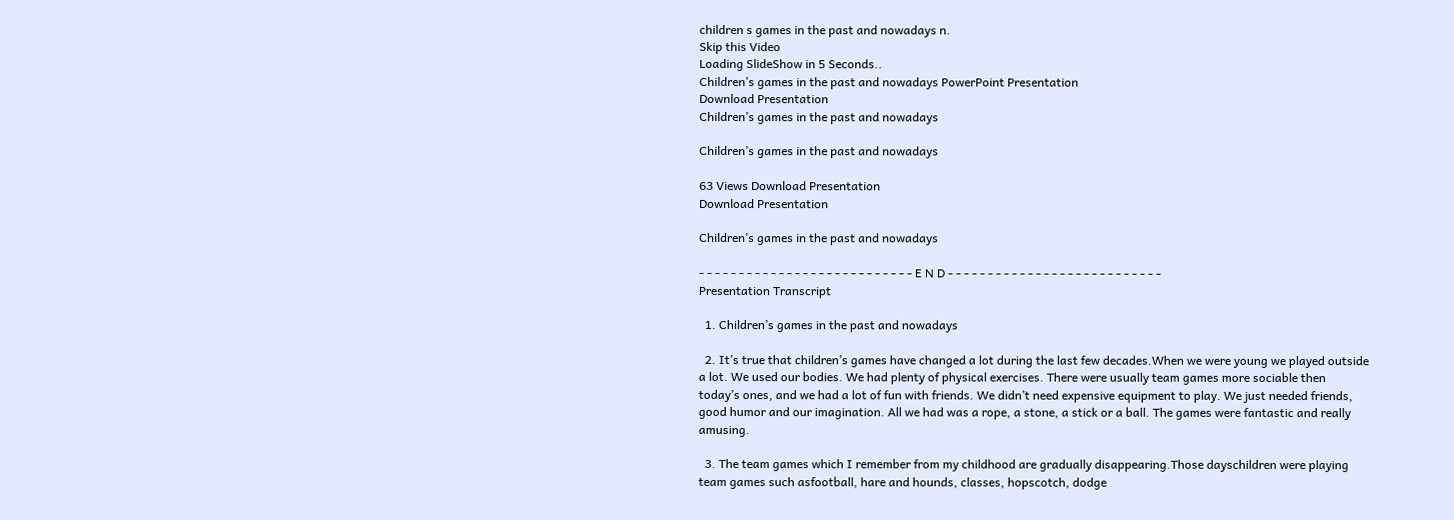children s games in the past and nowadays n.
Skip this Video
Loading SlideShow in 5 Seconds..
Children’s games in the past and nowadays PowerPoint Presentation
Download Presentation
Children’s games in the past and nowadays

Children’s games in the past and nowadays

63 Views Download Presentation
Download Presentation

Children’s games in the past and nowadays

- - - - - - - - - - - - - - - - - - - - - - - - - - - E N D - - - - - - - - - - - - - - - - - - - - - - - - - - -
Presentation Transcript

  1. Children’s games in the past and nowadays

  2. It’s true that children’s games have changed a lot during the last few decades.When we were young we played outside a lot. We used our bodies. We had plenty of physical exercises. There were usually team games more sociable then today’s ones, and we had a lot of fun with friends. We didn’t need expensive equipment to play. We just needed friends, good humor and our imagination. All we had was a rope, a stone, a stick or a ball. The games were fantastic and really amusing.

  3. The team games which I remember from my childhood are gradually disappearing.Those dayschildren were playing team games such asfootball, hare and hounds, classes, hopscotch, dodge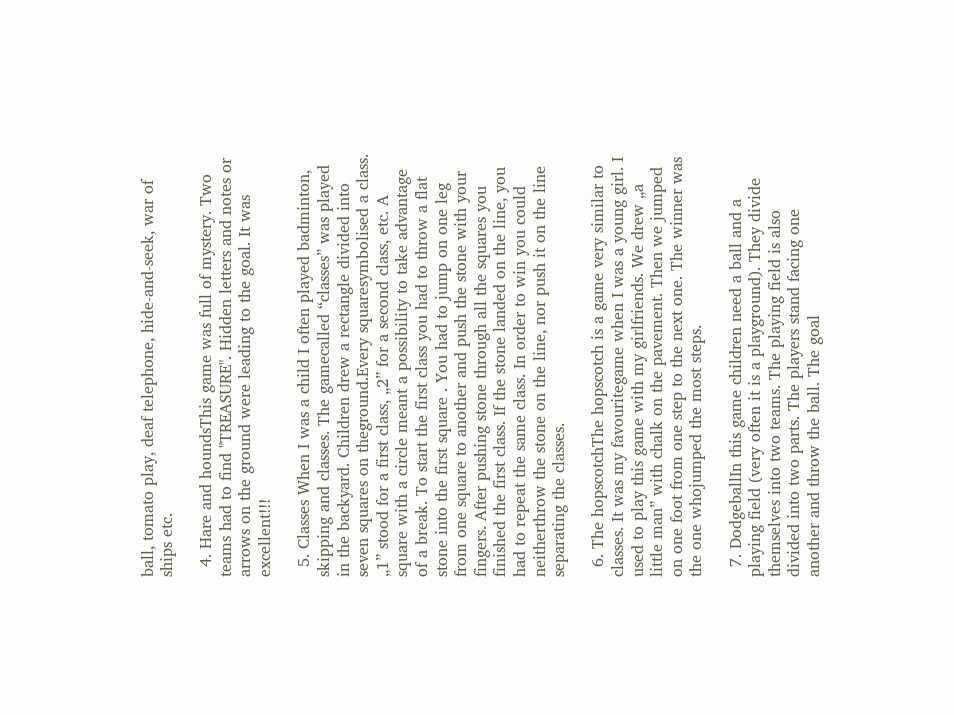ball, tomato play, deaf telephone, hide-and-seek, war of ships etc.

  4. Hare and houndsThis game was full of mystery. Two teams had to find "TREASURE". Hidden letters and notes or arrows on the ground were leading to the goal. It was excellent!!!

  5. Classes When I was a child I often played badminton, skipping and classes. The gamecalled “classes” was played in the backyard. Children drew a rectangle divided into seven squares on theground.Every squaresymbolised a class. „1” stood for a first class, „2” for a second class, etc. A square with a circle meant a possibility to take advantage of a break. To start the first class you had to throw a flat stone into the first square . You had to jump on one leg from one square to another and push the stone with your fingers. After pushing stone through all the squares you finished the first class. If the stone landed on the line, you had to repeat the same class. In order to win you could neitherthrow the stone on the line, nor push it on the line separating the classes.

  6. The hopscotchThe hopscotch is a game very similar to classes. It was my favouritegame when I was a young girl. I used to play this game with my girlfriends. We drew „a little man” with chalk on the pavement. Then we jumped on one foot from one step to the next one. The winner was the one whojumped the most steps.

  7. DodgeballIn this game children need a ball and a playing field (very often it is a playground). They divide themselves into two teams. The playing field is also divided into two parts. The players stand facing one another and throw the ball. The goal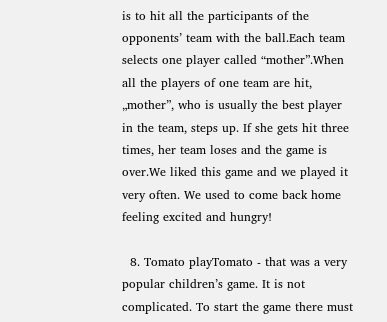is to hit all the participants of the opponents’ team with the ball.Each team selects one player called “mother”.When all the players of one team are hit, „mother”, who is usually the best player in the team, steps up. If she gets hit three times, her team loses and the game is over.We liked this game and we played it very often. We used to come back home feeling excited and hungry!

  8. Tomato playTomato - that was a very popular children’s game. It is not complicated. To start the game there must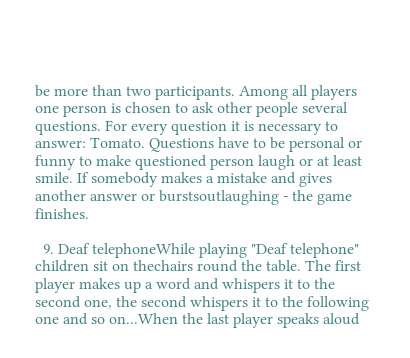be more than two participants. Among all players one person is chosen to ask other people several questions. For every question it is necessary to answer: Tomato. Questions have to be personal or funny to make questioned person laugh or at least smile. If somebody makes a mistake and gives another answer or burstsoutlaughing - the game finishes.

  9. Deaf telephoneWhile playing "Deaf telephone" children sit on thechairs round the table. The first player makes up a word and whispers it to the second one, the second whispers it to the following one and so on...When the last player speaks aloud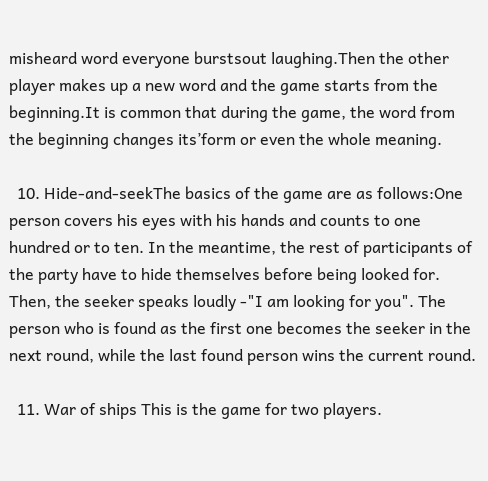misheard word everyone burstsout laughing.Then the other player makes up a new word and the game starts from the beginning.It is common that during the game, the word from the beginning changes its’form or even the whole meaning.

  10. Hide-and-seekThe basics of the game are as follows:One person covers his eyes with his hands and counts to one hundred or to ten. In the meantime, the rest of participants of the party have to hide themselves before being looked for. Then, the seeker speaks loudly -"I am looking for you". The person who is found as the first one becomes the seeker in the next round, while the last found person wins the current round.

  11. War of ships This is the game for two players.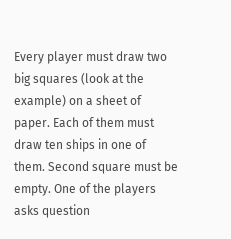Every player must draw two big squares (look at the example) on a sheet of paper. Each of them must draw ten ships in one of them. Second square must be empty. One of the players asks question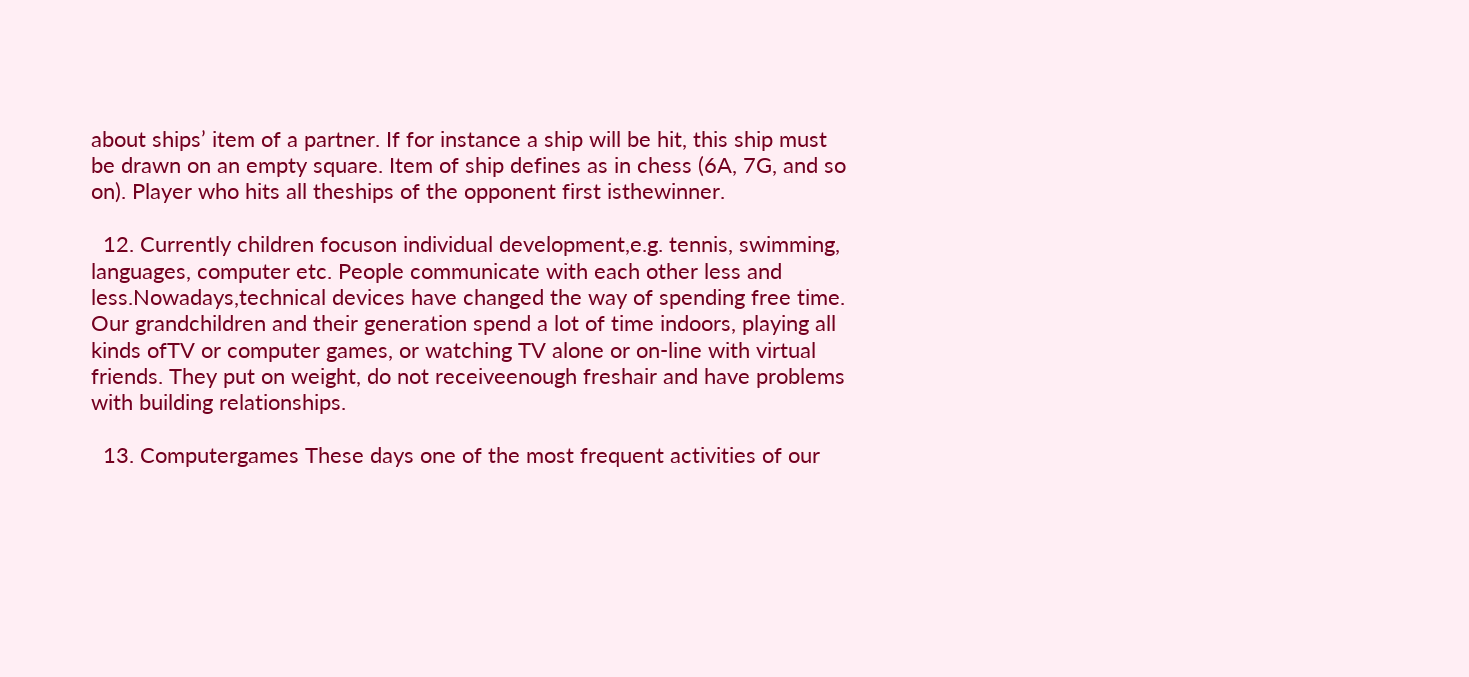about ships’ item of a partner. If for instance a ship will be hit, this ship must be drawn on an empty square. Item of ship defines as in chess (6A, 7G, and so on). Player who hits all theships of the opponent first isthewinner.

  12. Currently children focuson individual development,e.g. tennis, swimming, languages, computer etc. People communicate with each other less and less.Nowadays,technical devices have changed the way of spending free time. Our grandchildren and their generation spend a lot of time indoors, playing all kinds ofTV or computer games, or watching TV alone or on-line with virtual friends. They put on weight, do not receiveenough freshair and have problems with building relationships.

  13. Computergames These days one of the most frequent activities of our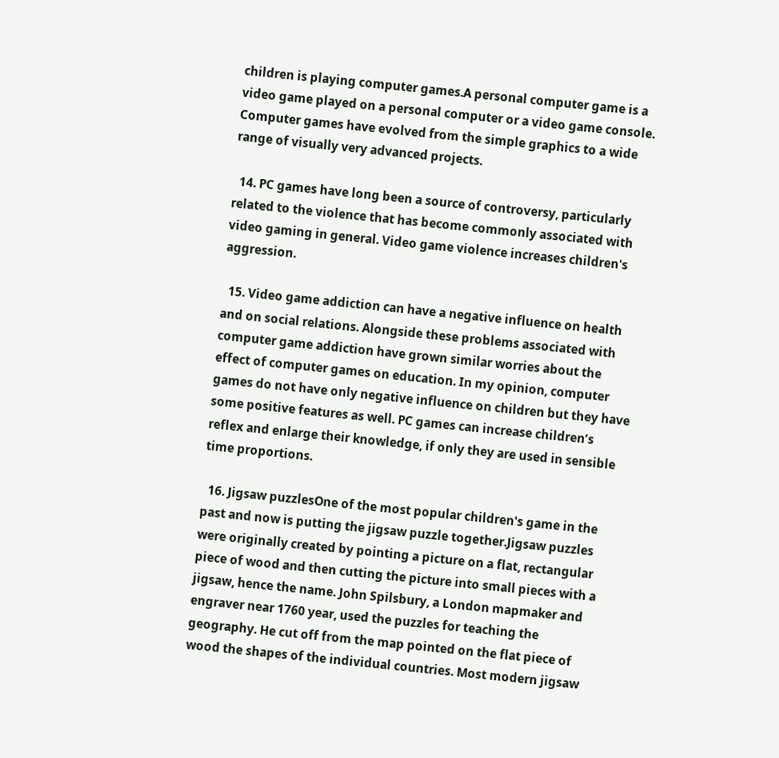children is playing computer games.A personal computer game is a video game played on a personal computer or a video game console. Computer games have evolved from the simple graphics to a wide range of visually very advanced projects.

  14. PC games have long been a source of controversy, particularly related to the violence that has become commonly associated with video gaming in general. Video game violence increases children's aggression.

  15. Video game addiction can have a negative influence on health and on social relations. Alongside these problems associated with computer game addiction have grown similar worries about the effect of computer games on education. In my opinion, computer games do not have only negative influence on children but they have some positive features as well. PC games can increase children’s reflex and enlarge their knowledge, if only they are used in sensible time proportions.

  16. Jigsaw puzzlesOne of the most popular children's game in the past and now is putting the jigsaw puzzle together.Jigsaw puzzles were originally created by pointing a picture on a flat, rectangular piece of wood and then cutting the picture into small pieces with a jigsaw, hence the name. John Spilsbury, a London mapmaker and engraver near 1760 year, used the puzzles for teaching the geography. He cut off from the map pointed on the flat piece of wood the shapes of the individual countries. Most modern jigsaw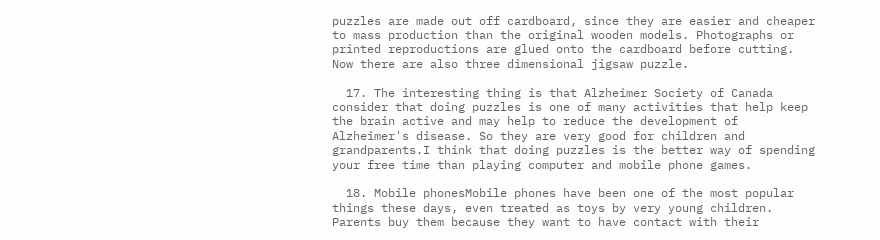puzzles are made out off cardboard, since they are easier and cheaper to mass production than the original wooden models. Photographs or printed reproductions are glued onto the cardboard before cutting. Now there are also three dimensional jigsaw puzzle.

  17. The interesting thing is that Alzheimer Society of Canada consider that doing puzzles is one of many activities that help keep the brain active and may help to reduce the development of Alzheimer's disease. So they are very good for children and grandparents.I think that doing puzzles is the better way of spending your free time than playing computer and mobile phone games.

  18. Mobile phonesMobile phones have been one of the most popular things these days, even treated as toys by very young children. Parents buy them because they want to have contact with their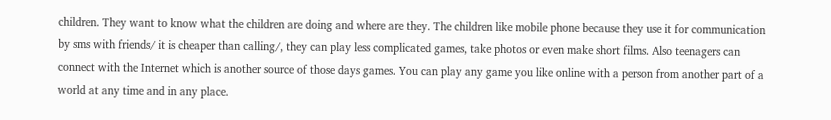children. They want to know what the children are doing and where are they. The children like mobile phone because they use it for communication by sms with friends/ it is cheaper than calling/, they can play less complicated games, take photos or even make short films. Also teenagers can connect with the Internet which is another source of those days games. You can play any game you like online with a person from another part of a world at any time and in any place.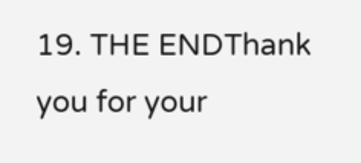19. THE ENDThank you for your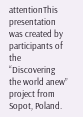attentionThis presentation was created by participants of the “Discovering the world anew” project from Sopot, Poland.